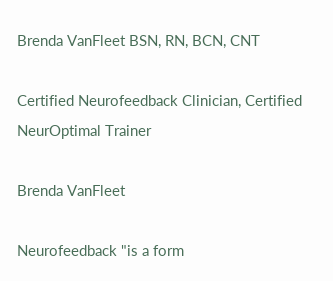Brenda VanFleet BSN, RN, BCN, CNT

Certified Neurofeedback Clinician, Certified NeurOptimal Trainer

Brenda VanFleet

Neurofeedback "is a form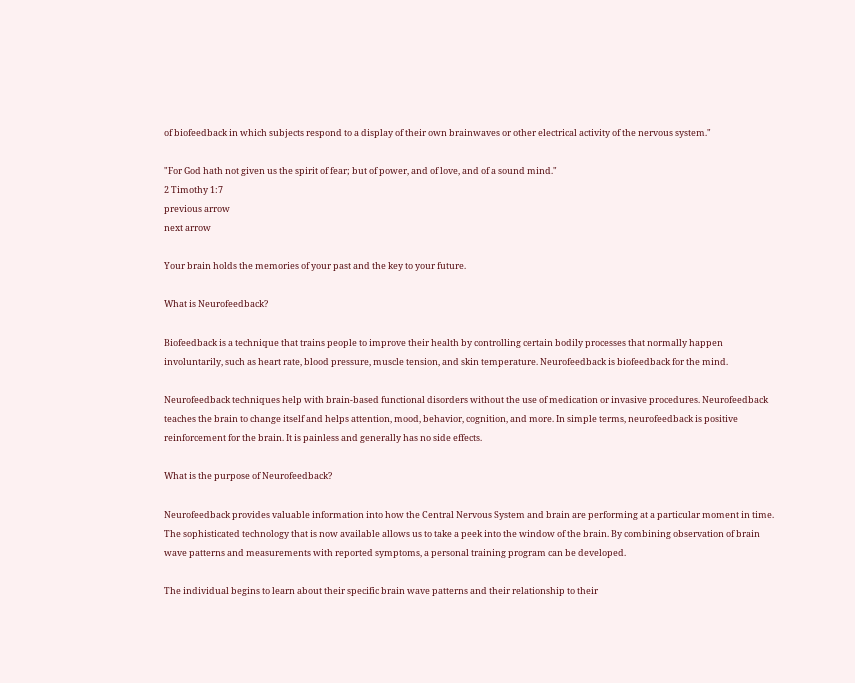of biofeedback in which subjects respond to a display of their own brainwaves or other electrical activity of the nervous system."

"For God hath not given us the spirit of fear; but of power, and of love, and of a sound mind."
2 Timothy 1:7
previous arrow
next arrow

Your brain holds the memories of your past and the key to your future.

What is Neurofeedback?

Biofeedback is a technique that trains people to improve their health by controlling certain bodily processes that normally happen involuntarily, such as heart rate, blood pressure, muscle tension, and skin temperature. Neurofeedback is biofeedback for the mind.

Neurofeedback techniques help with brain-based functional disorders without the use of medication or invasive procedures. Neurofeedback teaches the brain to change itself and helps attention, mood, behavior, cognition, and more. In simple terms, neurofeedback is positive reinforcement for the brain. It is painless and generally has no side effects.

What is the purpose of Neurofeedback?

Neurofeedback provides valuable information into how the Central Nervous System and brain are performing at a particular moment in time. The sophisticated technology that is now available allows us to take a peek into the window of the brain. By combining observation of brain wave patterns and measurements with reported symptoms, a personal training program can be developed.

The individual begins to learn about their specific brain wave patterns and their relationship to their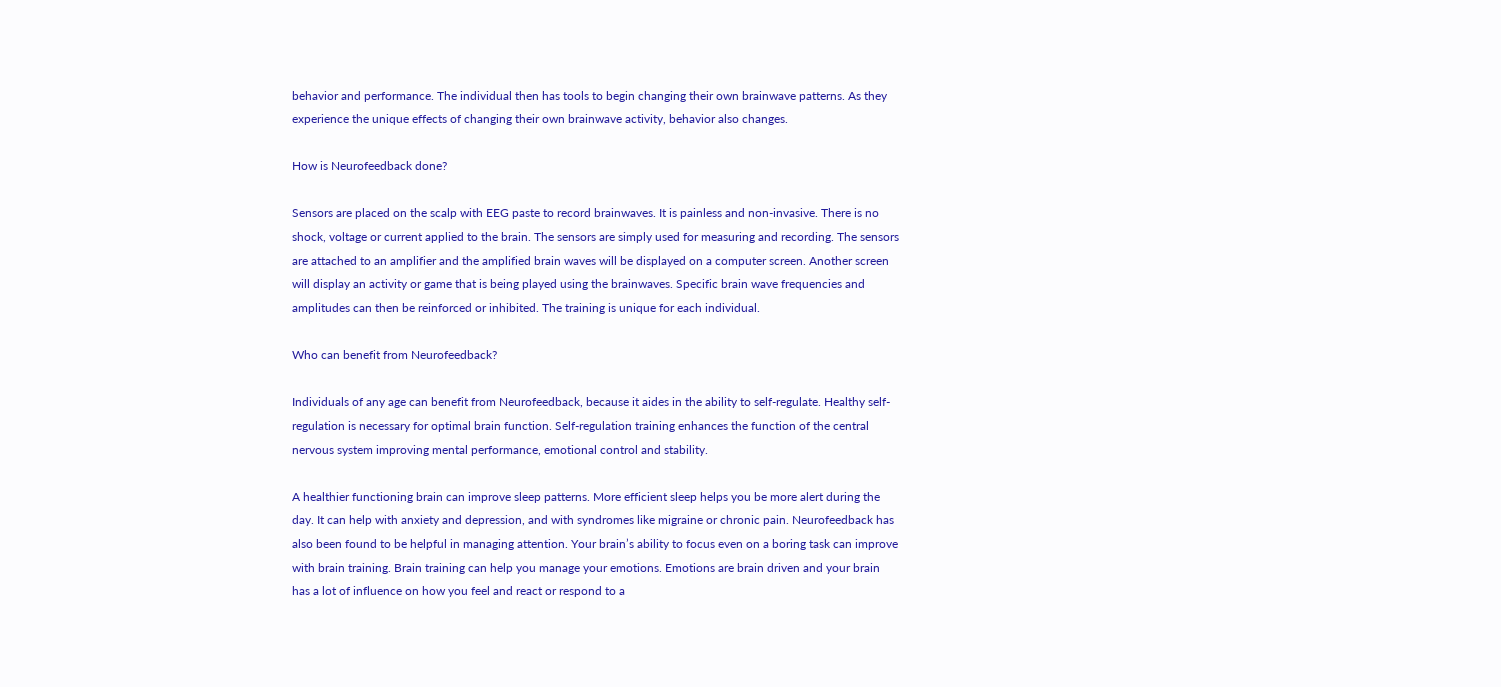behavior and performance. The individual then has tools to begin changing their own brainwave patterns. As they experience the unique effects of changing their own brainwave activity, behavior also changes.

How is Neurofeedback done?

Sensors are placed on the scalp with EEG paste to record brainwaves. It is painless and non-invasive. There is no shock, voltage or current applied to the brain. The sensors are simply used for measuring and recording. The sensors are attached to an amplifier and the amplified brain waves will be displayed on a computer screen. Another screen will display an activity or game that is being played using the brainwaves. Specific brain wave frequencies and amplitudes can then be reinforced or inhibited. The training is unique for each individual.

Who can benefit from Neurofeedback?

Individuals of any age can benefit from Neurofeedback, because it aides in the ability to self-regulate. Healthy self-regulation is necessary for optimal brain function. Self-regulation training enhances the function of the central nervous system improving mental performance, emotional control and stability.

A healthier functioning brain can improve sleep patterns. More efficient sleep helps you be more alert during the day. It can help with anxiety and depression, and with syndromes like migraine or chronic pain. Neurofeedback has also been found to be helpful in managing attention. Your brain’s ability to focus even on a boring task can improve with brain training. Brain training can help you manage your emotions. Emotions are brain driven and your brain has a lot of influence on how you feel and react or respond to a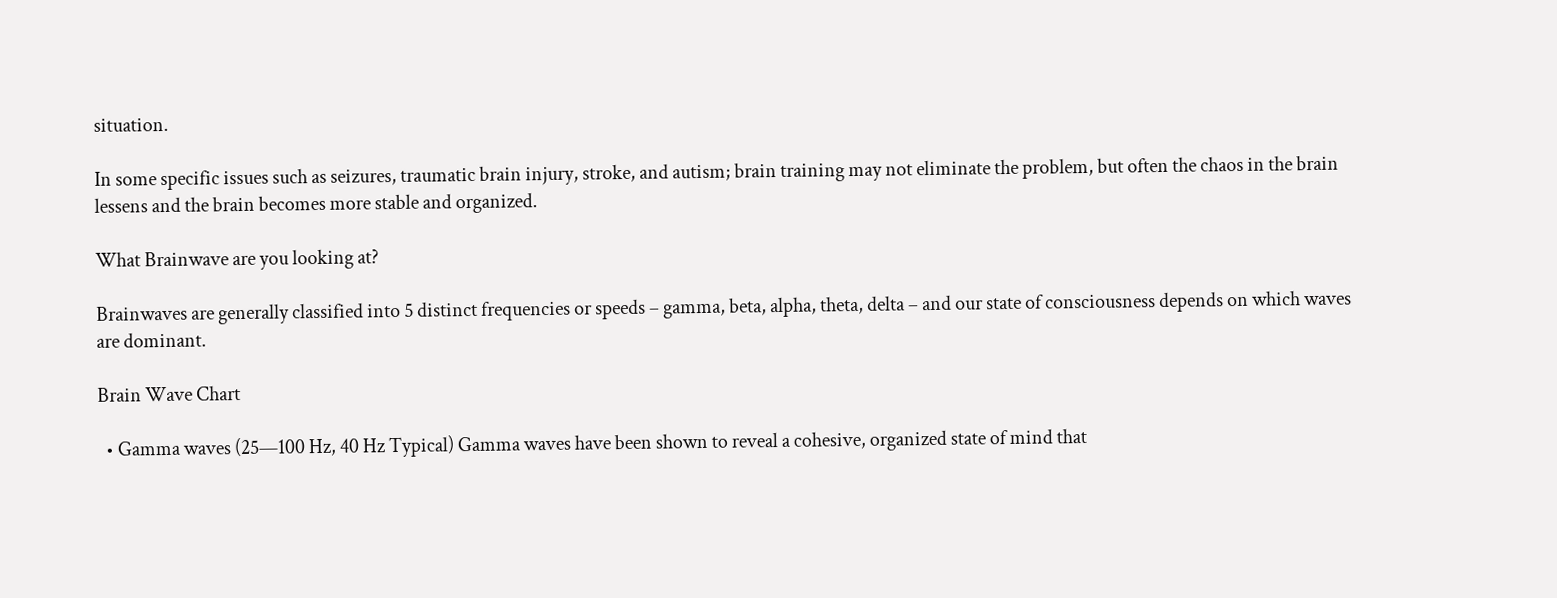situation.

In some specific issues such as seizures, traumatic brain injury, stroke, and autism; brain training may not eliminate the problem, but often the chaos in the brain lessens and the brain becomes more stable and organized.

What Brainwave are you looking at?

Brainwaves are generally classified into 5 distinct frequencies or speeds – gamma, beta, alpha, theta, delta – and our state of consciousness depends on which waves are dominant.

Brain Wave Chart

  • Gamma waves (25—100 Hz, 40 Hz Typical) Gamma waves have been shown to reveal a cohesive, organized state of mind that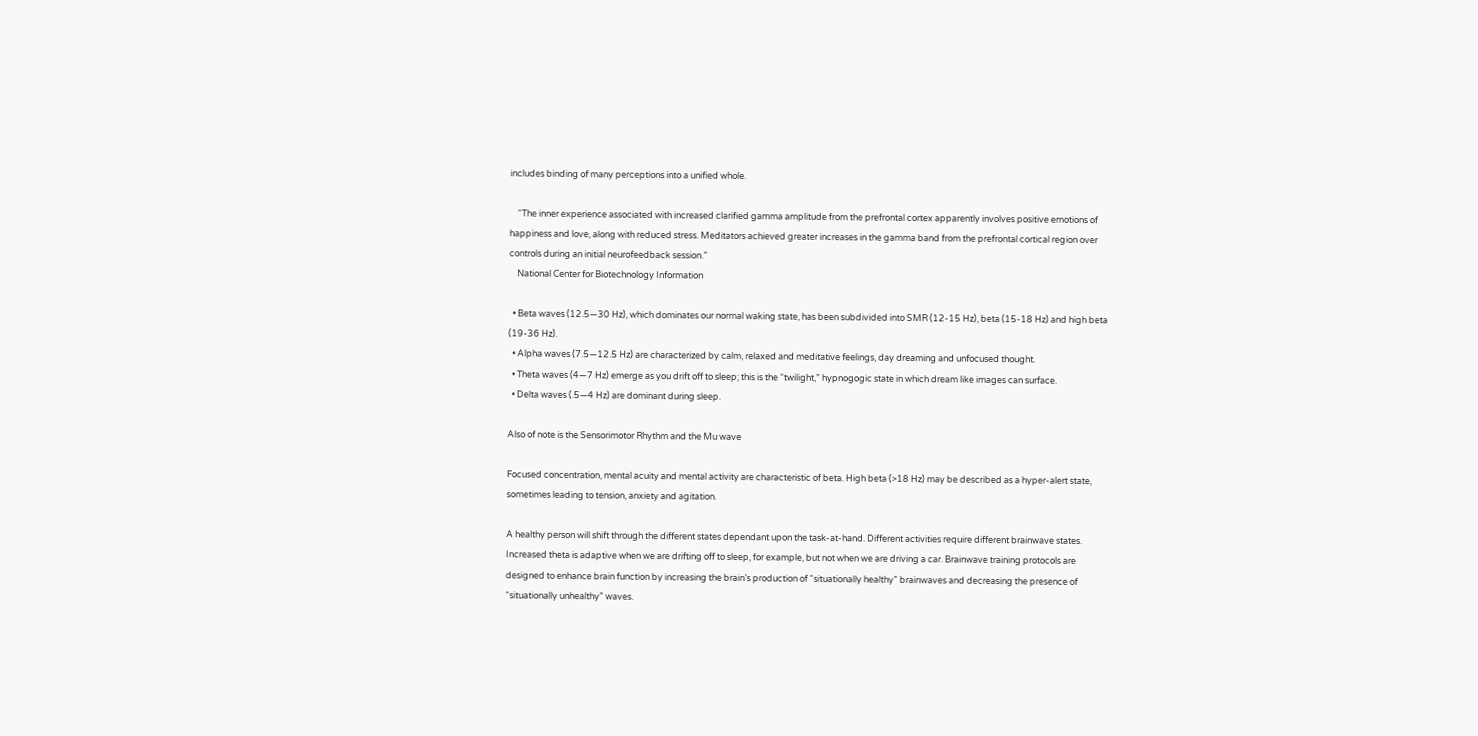includes binding of many perceptions into a unified whole.

    “The inner experience associated with increased clarified gamma amplitude from the prefrontal cortex apparently involves positive emotions of happiness and love, along with reduced stress. Meditators achieved greater increases in the gamma band from the prefrontal cortical region over controls during an initial neurofeedback session.”
    National Center for Biotechnology Information

  • Beta waves (12.5—30 Hz), which dominates our normal waking state, has been subdivided into SMR (12-15 Hz), beta (15-18 Hz) and high beta (19-36 Hz).
  • Alpha waves (7.5—12.5 Hz) are characterized by calm, relaxed and meditative feelings, day dreaming and unfocused thought.
  • Theta waves (4—7 Hz) emerge as you drift off to sleep; this is the “twilight,” hypnogogic state in which dream like images can surface.
  • Delta waves (.5—4 Hz) are dominant during sleep.

Also of note is the Sensorimotor Rhythm and the Mu wave

Focused concentration, mental acuity and mental activity are characteristic of beta. High beta (>18 Hz) may be described as a hyper-alert state, sometimes leading to tension, anxiety and agitation.

A healthy person will shift through the different states dependant upon the task-at-hand. Different activities require different brainwave states. Increased theta is adaptive when we are drifting off to sleep, for example, but not when we are driving a car. Brainwave training protocols are designed to enhance brain function by increasing the brain’s production of “situationally healthy” brainwaves and decreasing the presence of “situationally unhealthy” waves.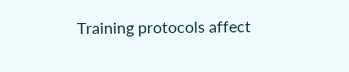Training protocols affect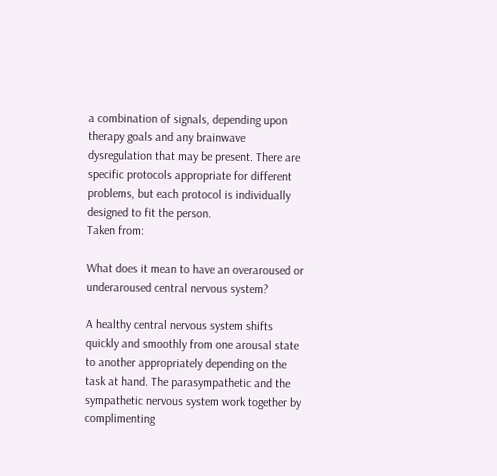a combination of signals, depending upon therapy goals and any brainwave dysregulation that may be present. There are specific protocols appropriate for different problems, but each protocol is individually designed to fit the person.
Taken from:

What does it mean to have an overaroused or underaroused central nervous system?

A healthy central nervous system shifts quickly and smoothly from one arousal state to another appropriately depending on the task at hand. The parasympathetic and the sympathetic nervous system work together by complimenting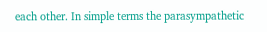each other. In simple terms the parasympathetic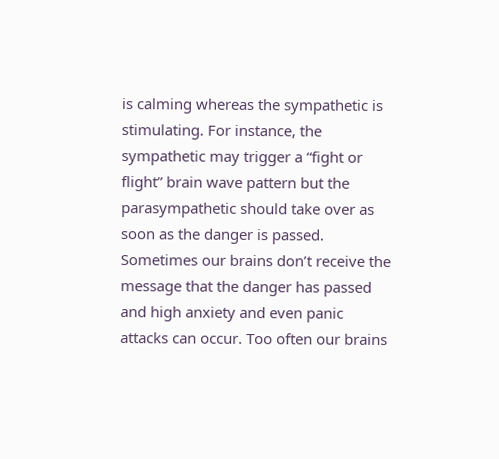is calming whereas the sympathetic is stimulating. For instance, the sympathetic may trigger a “fight or flight” brain wave pattern but the parasympathetic should take over as soon as the danger is passed. Sometimes our brains don’t receive the message that the danger has passed and high anxiety and even panic attacks can occur. Too often our brains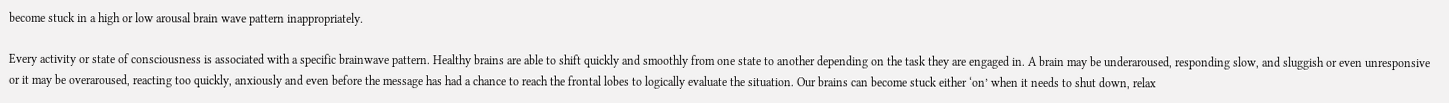become stuck in a high or low arousal brain wave pattern inappropriately.

Every activity or state of consciousness is associated with a specific brainwave pattern. Healthy brains are able to shift quickly and smoothly from one state to another depending on the task they are engaged in. A brain may be underaroused, responding slow, and sluggish or even unresponsive or it may be overaroused, reacting too quickly, anxiously and even before the message has had a chance to reach the frontal lobes to logically evaluate the situation. Our brains can become stuck either ‘on’ when it needs to shut down, relax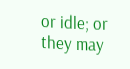or idle; or they may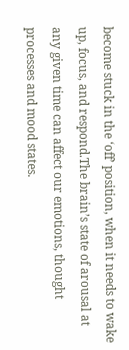become stuck in the ‘off’ position, when it needs to wake up, focus, and respond.The brain’s state of arousal at any given time can affect our emotions, thought processes and mood states.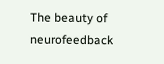The beauty of neurofeedback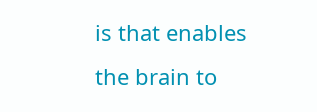is that enables the brain to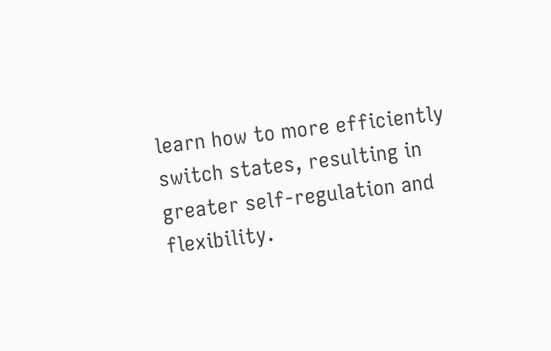learn how to more efficiently switch states, resulting in greater self-regulation and flexibility.